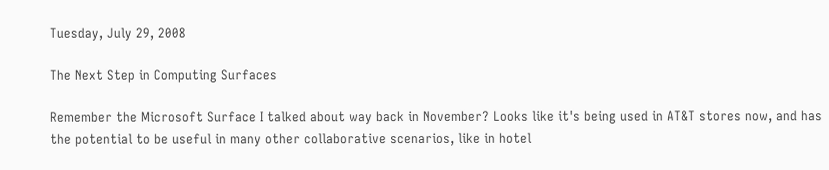Tuesday, July 29, 2008

The Next Step in Computing Surfaces

Remember the Microsoft Surface I talked about way back in November? Looks like it's being used in AT&T stores now, and has the potential to be useful in many other collaborative scenarios, like in hotel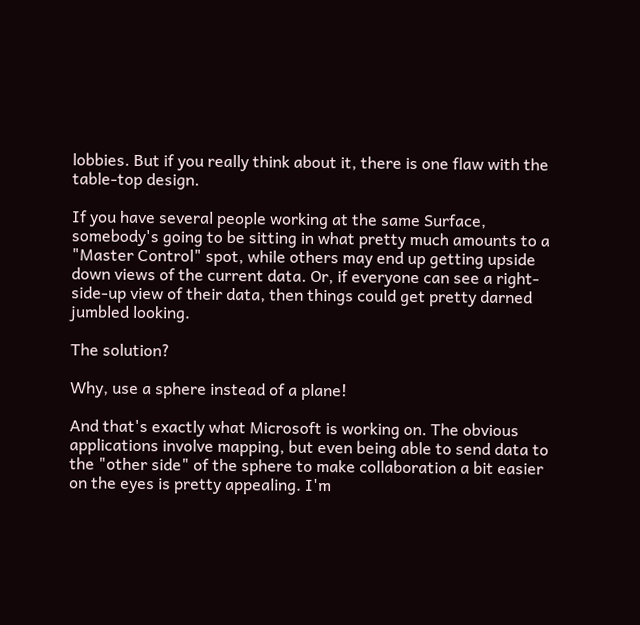lobbies. But if you really think about it, there is one flaw with the table-top design.

If you have several people working at the same Surface, somebody's going to be sitting in what pretty much amounts to a "Master Control" spot, while others may end up getting upside down views of the current data. Or, if everyone can see a right-side-up view of their data, then things could get pretty darned jumbled looking.

The solution?

Why, use a sphere instead of a plane!

And that's exactly what Microsoft is working on. The obvious applications involve mapping, but even being able to send data to the "other side" of the sphere to make collaboration a bit easier on the eyes is pretty appealing. I'm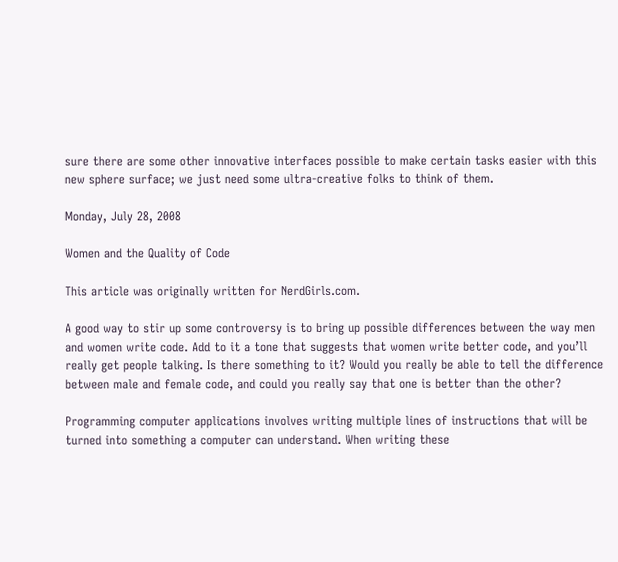sure there are some other innovative interfaces possible to make certain tasks easier with this new sphere surface; we just need some ultra-creative folks to think of them.

Monday, July 28, 2008

Women and the Quality of Code

This article was originally written for NerdGirls.com.

A good way to stir up some controversy is to bring up possible differences between the way men and women write code. Add to it a tone that suggests that women write better code, and you’ll really get people talking. Is there something to it? Would you really be able to tell the difference between male and female code, and could you really say that one is better than the other?

Programming computer applications involves writing multiple lines of instructions that will be turned into something a computer can understand. When writing these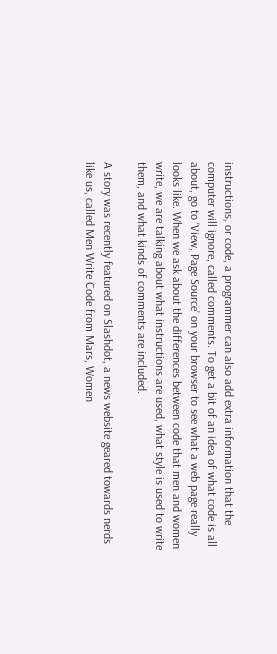instructions, or code, a programmer can also add extra information that the computer will ignore, called comments. To get a bit of an idea of what code is all about, go to ‘View, Page Source’ on your browser to see what a web page really looks like. When we ask about the differences between code that men and women write, we are talking about what instructions are used, what style is used to write them, and what kinds of comments are included.

A story was recently featured on Slashdot, a news website geared towards nerds like us, called Men Write Code from Mars, Women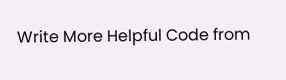Write More Helpful Code from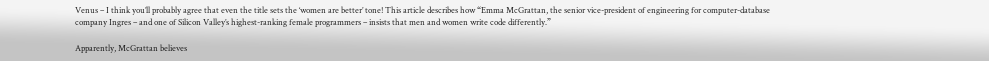Venus – I think you’ll probably agree that even the title sets the ‘women are better’ tone! This article describes how “Emma McGrattan, the senior vice-president of engineering for computer-database company Ingres – and one of Silicon Valley’s highest-ranking female programmers – insists that men and women write code differently.”

Apparently, McGrattan believes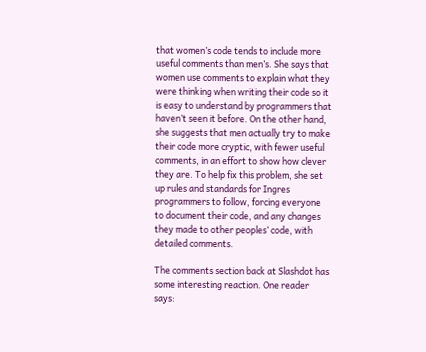that women’s code tends to include more useful comments than men’s. She says that women use comments to explain what they were thinking when writing their code so it is easy to understand by programmers that haven’t seen it before. On the other hand, she suggests that men actually try to make their code more cryptic, with fewer useful comments, in an effort to show how clever they are. To help fix this problem, she set up rules and standards for Ingres programmers to follow, forcing everyone to document their code, and any changes they made to other peoples’ code, with detailed comments.

The comments section back at Slashdot has some interesting reaction. One reader says: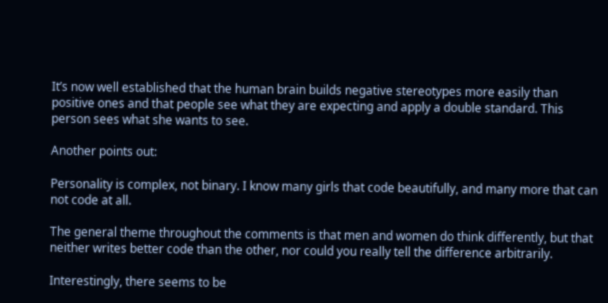It’s now well established that the human brain builds negative stereotypes more easily than positive ones and that people see what they are expecting and apply a double standard. This person sees what she wants to see.

Another points out:

Personality is complex, not binary. I know many girls that code beautifully, and many more that can not code at all.

The general theme throughout the comments is that men and women do think differently, but that neither writes better code than the other, nor could you really tell the difference arbitrarily.

Interestingly, there seems to be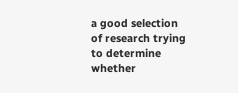a good selection of research trying to determine whether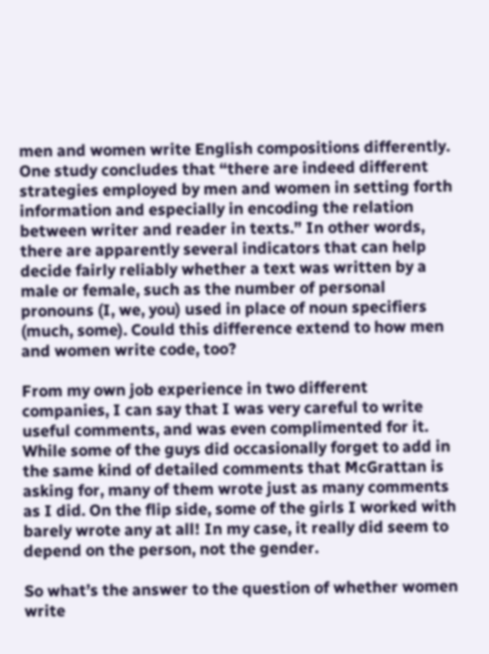men and women write English compositions differently. One study concludes that “there are indeed different strategies employed by men and women in setting forth information and especially in encoding the relation between writer and reader in texts.” In other words, there are apparently several indicators that can help decide fairly reliably whether a text was written by a male or female, such as the number of personal pronouns (I, we, you) used in place of noun specifiers (much, some). Could this difference extend to how men and women write code, too?

From my own job experience in two different companies, I can say that I was very careful to write useful comments, and was even complimented for it. While some of the guys did occasionally forget to add in the same kind of detailed comments that McGrattan is asking for, many of them wrote just as many comments as I did. On the flip side, some of the girls I worked with barely wrote any at all! In my case, it really did seem to depend on the person, not the gender.

So what’s the answer to the question of whether women write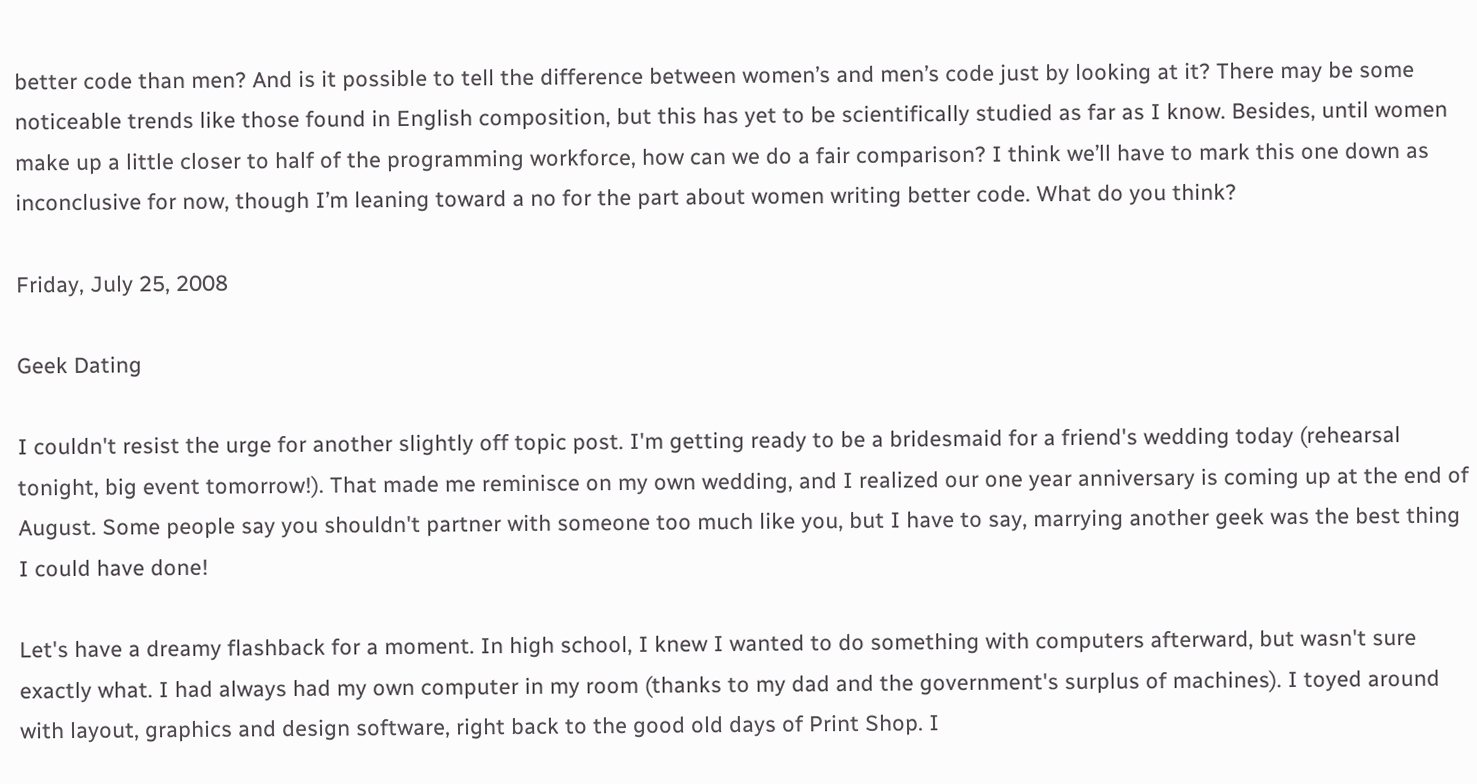better code than men? And is it possible to tell the difference between women’s and men’s code just by looking at it? There may be some noticeable trends like those found in English composition, but this has yet to be scientifically studied as far as I know. Besides, until women make up a little closer to half of the programming workforce, how can we do a fair comparison? I think we’ll have to mark this one down as inconclusive for now, though I’m leaning toward a no for the part about women writing better code. What do you think?

Friday, July 25, 2008

Geek Dating

I couldn't resist the urge for another slightly off topic post. I'm getting ready to be a bridesmaid for a friend's wedding today (rehearsal tonight, big event tomorrow!). That made me reminisce on my own wedding, and I realized our one year anniversary is coming up at the end of August. Some people say you shouldn't partner with someone too much like you, but I have to say, marrying another geek was the best thing I could have done!

Let's have a dreamy flashback for a moment. In high school, I knew I wanted to do something with computers afterward, but wasn't sure exactly what. I had always had my own computer in my room (thanks to my dad and the government's surplus of machines). I toyed around with layout, graphics and design software, right back to the good old days of Print Shop. I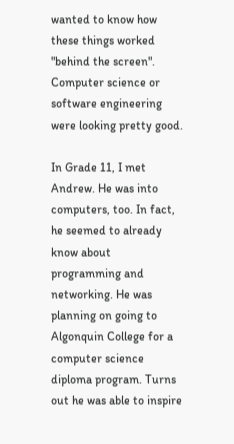wanted to know how these things worked "behind the screen". Computer science or software engineering were looking pretty good.

In Grade 11, I met Andrew. He was into computers, too. In fact, he seemed to already know about programming and networking. He was planning on going to Algonquin College for a computer science diploma program. Turns out he was able to inspire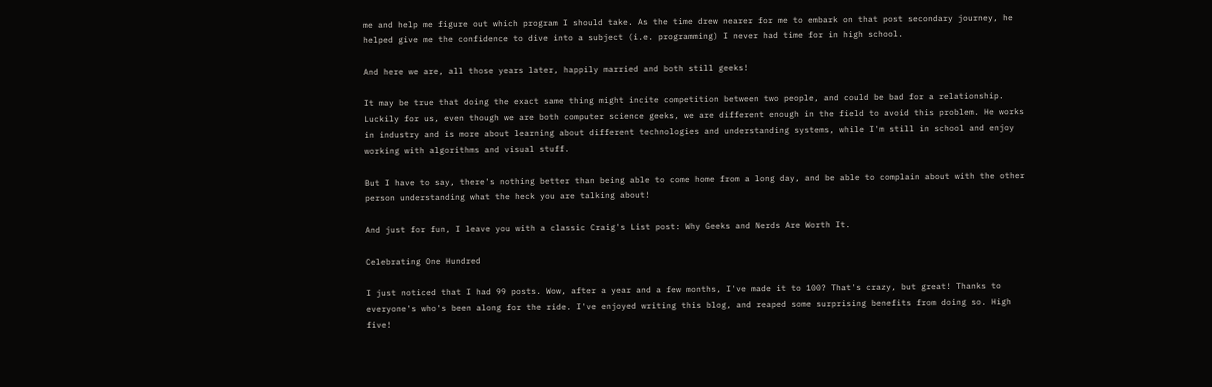me and help me figure out which program I should take. As the time drew nearer for me to embark on that post secondary journey, he helped give me the confidence to dive into a subject (i.e. programming) I never had time for in high school.

And here we are, all those years later, happily married and both still geeks!

It may be true that doing the exact same thing might incite competition between two people, and could be bad for a relationship. Luckily for us, even though we are both computer science geeks, we are different enough in the field to avoid this problem. He works in industry and is more about learning about different technologies and understanding systems, while I'm still in school and enjoy working with algorithms and visual stuff.

But I have to say, there's nothing better than being able to come home from a long day, and be able to complain about with the other person understanding what the heck you are talking about!

And just for fun, I leave you with a classic Craig's List post: Why Geeks and Nerds Are Worth It.

Celebrating One Hundred

I just noticed that I had 99 posts. Wow, after a year and a few months, I've made it to 100? That's crazy, but great! Thanks to everyone's who's been along for the ride. I've enjoyed writing this blog, and reaped some surprising benefits from doing so. High five!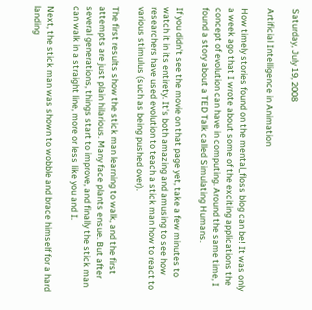Saturday, July 19, 2008

Artificial Intelligence in Animation

How timely stories found on the mental_floss blog can be! It was only a week ago that I wrote about some of the exciting applications the concept of evolution can have in computing. Around the same time, I found a story about a TED Talk called Simulating Humans.

If you didn't see the movie on that page yet, take a few minutes to watch it in its entirety. It's both amazing and amusing to see how researchers have used evolution to teach a stick man how to react to various stimulus (such as being pushed over).

The first results show the stick man learning to walk, and the first attempts are just plain hilarious. Many face plants ensue. But after several generations, things start to improve, and finally the stick man can walk in a straight line, more or less like you and I.

Next, the stick man was shown to wobble and brace himself for a hard landing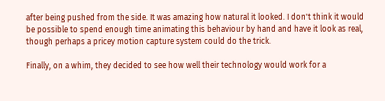after being pushed from the side. It was amazing how natural it looked. I don't think it would be possible to spend enough time animating this behaviour by hand and have it look as real, though perhaps a pricey motion capture system could do the trick.

Finally, on a whim, they decided to see how well their technology would work for a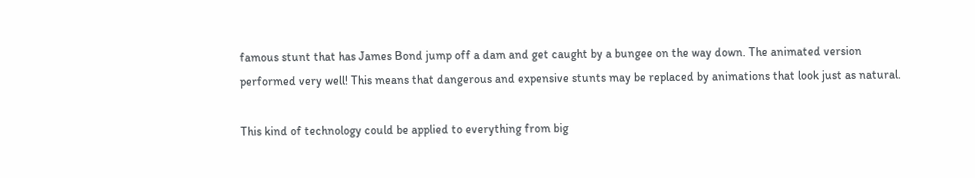famous stunt that has James Bond jump off a dam and get caught by a bungee on the way down. The animated version performed very well! This means that dangerous and expensive stunts may be replaced by animations that look just as natural.

This kind of technology could be applied to everything from big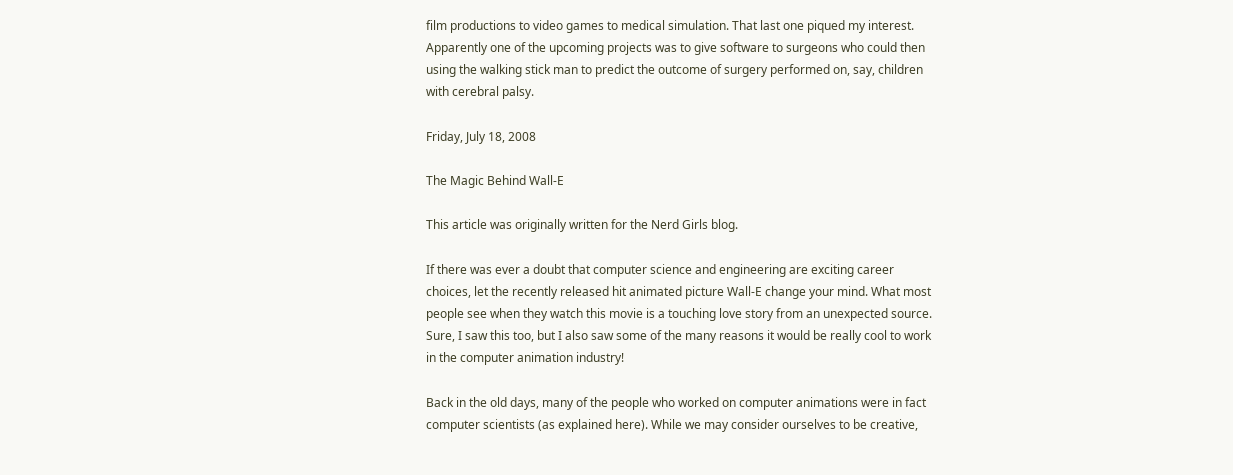film productions to video games to medical simulation. That last one piqued my interest. Apparently one of the upcoming projects was to give software to surgeons who could then using the walking stick man to predict the outcome of surgery performed on, say, children with cerebral palsy.

Friday, July 18, 2008

The Magic Behind Wall-E

This article was originally written for the Nerd Girls blog.

If there was ever a doubt that computer science and engineering are exciting career choices, let the recently released hit animated picture Wall-E change your mind. What most people see when they watch this movie is a touching love story from an unexpected source. Sure, I saw this too, but I also saw some of the many reasons it would be really cool to work in the computer animation industry!

Back in the old days, many of the people who worked on computer animations were in fact computer scientists (as explained here). While we may consider ourselves to be creative,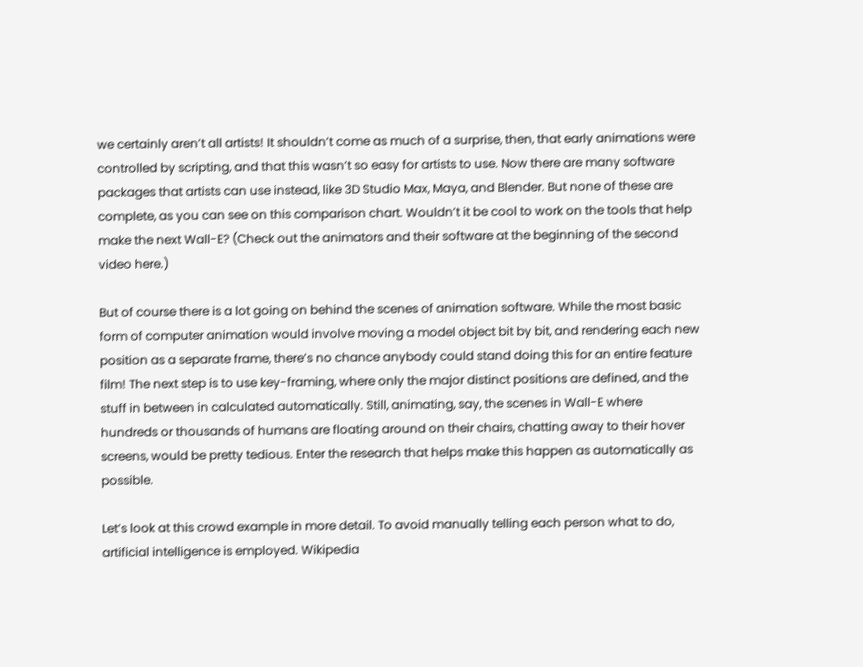we certainly aren’t all artists! It shouldn’t come as much of a surprise, then, that early animations were controlled by scripting, and that this wasn’t so easy for artists to use. Now there are many software packages that artists can use instead, like 3D Studio Max, Maya, and Blender. But none of these are complete, as you can see on this comparison chart. Wouldn’t it be cool to work on the tools that help make the next Wall-E? (Check out the animators and their software at the beginning of the second video here.)

But of course there is a lot going on behind the scenes of animation software. While the most basic form of computer animation would involve moving a model object bit by bit, and rendering each new position as a separate frame, there’s no chance anybody could stand doing this for an entire feature film! The next step is to use key-framing, where only the major distinct positions are defined, and the stuff in between in calculated automatically. Still, animating, say, the scenes in Wall-E where hundreds or thousands of humans are floating around on their chairs, chatting away to their hover screens, would be pretty tedious. Enter the research that helps make this happen as automatically as possible.

Let’s look at this crowd example in more detail. To avoid manually telling each person what to do, artificial intelligence is employed. Wikipedia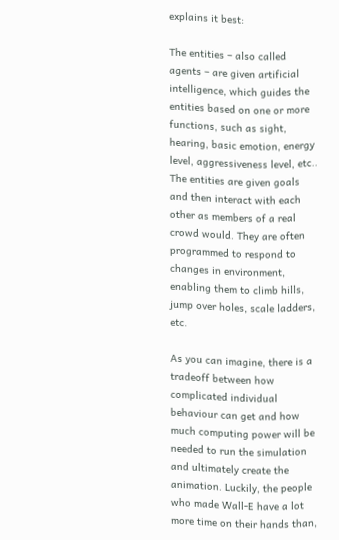explains it best:

The entities – also called agents – are given artificial intelligence, which guides the entities based on one or more functions, such as sight, hearing, basic emotion, energy level, aggressiveness level, etc.. The entities are given goals and then interact with each other as members of a real crowd would. They are often programmed to respond to changes in environment, enabling them to climb hills, jump over holes, scale ladders, etc.

As you can imagine, there is a tradeoff between how complicated individual behaviour can get and how much computing power will be needed to run the simulation and ultimately create the animation. Luckily, the people who made Wall-E have a lot more time on their hands than,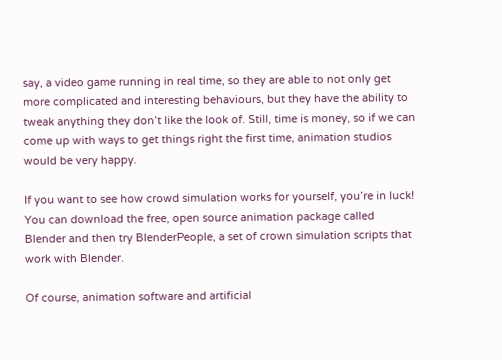say, a video game running in real time, so they are able to not only get more complicated and interesting behaviours, but they have the ability to tweak anything they don’t like the look of. Still, time is money, so if we can come up with ways to get things right the first time, animation studios would be very happy.

If you want to see how crowd simulation works for yourself, you’re in luck! You can download the free, open source animation package called Blender and then try BlenderPeople, a set of crown simulation scripts that work with Blender.

Of course, animation software and artificial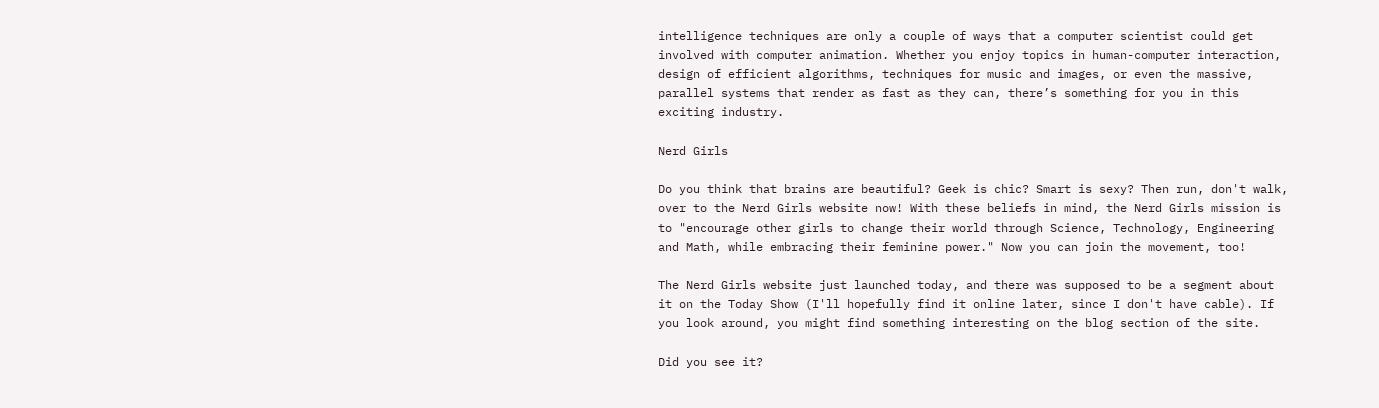intelligence techniques are only a couple of ways that a computer scientist could get involved with computer animation. Whether you enjoy topics in human-computer interaction, design of efficient algorithms, techniques for music and images, or even the massive, parallel systems that render as fast as they can, there’s something for you in this exciting industry.

Nerd Girls

Do you think that brains are beautiful? Geek is chic? Smart is sexy? Then run, don't walk, over to the Nerd Girls website now! With these beliefs in mind, the Nerd Girls mission is to "encourage other girls to change their world through Science, Technology, Engineering and Math, while embracing their feminine power." Now you can join the movement, too!

The Nerd Girls website just launched today, and there was supposed to be a segment about it on the Today Show (I'll hopefully find it online later, since I don't have cable). If you look around, you might find something interesting on the blog section of the site.

Did you see it?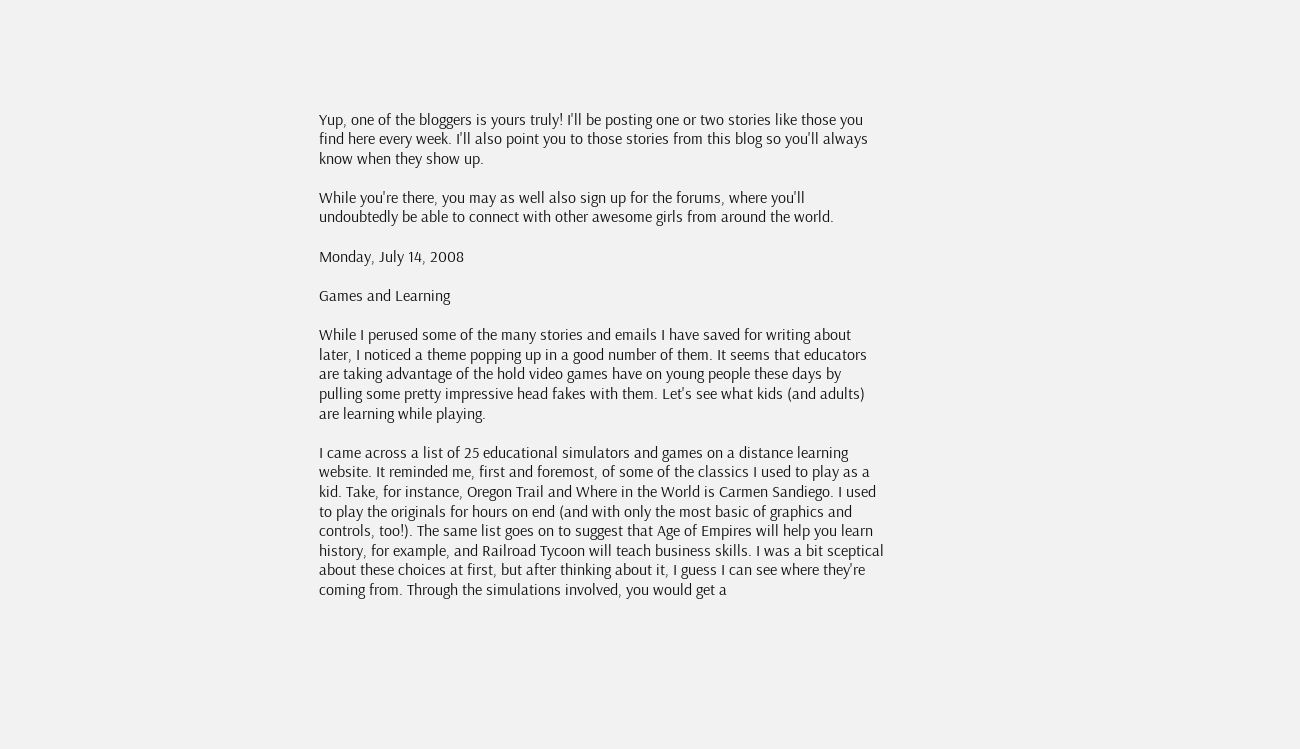Yup, one of the bloggers is yours truly! I'll be posting one or two stories like those you find here every week. I'll also point you to those stories from this blog so you'll always know when they show up.

While you're there, you may as well also sign up for the forums, where you'll undoubtedly be able to connect with other awesome girls from around the world.

Monday, July 14, 2008

Games and Learning

While I perused some of the many stories and emails I have saved for writing about later, I noticed a theme popping up in a good number of them. It seems that educators are taking advantage of the hold video games have on young people these days by pulling some pretty impressive head fakes with them. Let's see what kids (and adults) are learning while playing.

I came across a list of 25 educational simulators and games on a distance learning website. It reminded me, first and foremost, of some of the classics I used to play as a kid. Take, for instance, Oregon Trail and Where in the World is Carmen Sandiego. I used to play the originals for hours on end (and with only the most basic of graphics and controls, too!). The same list goes on to suggest that Age of Empires will help you learn history, for example, and Railroad Tycoon will teach business skills. I was a bit sceptical about these choices at first, but after thinking about it, I guess I can see where they're coming from. Through the simulations involved, you would get a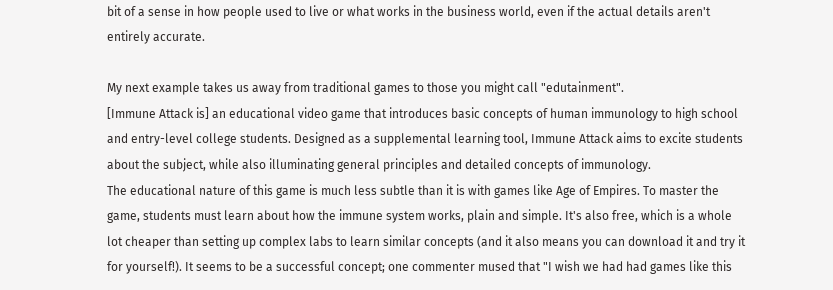bit of a sense in how people used to live or what works in the business world, even if the actual details aren't entirely accurate.

My next example takes us away from traditional games to those you might call "edutainment".
[Immune Attack is] an educational video game that introduces basic concepts of human immunology to high school and entry-level college students. Designed as a supplemental learning tool, Immune Attack aims to excite students about the subject, while also illuminating general principles and detailed concepts of immunology.
The educational nature of this game is much less subtle than it is with games like Age of Empires. To master the game, students must learn about how the immune system works, plain and simple. It's also free, which is a whole lot cheaper than setting up complex labs to learn similar concepts (and it also means you can download it and try it for yourself!). It seems to be a successful concept; one commenter mused that "I wish we had had games like this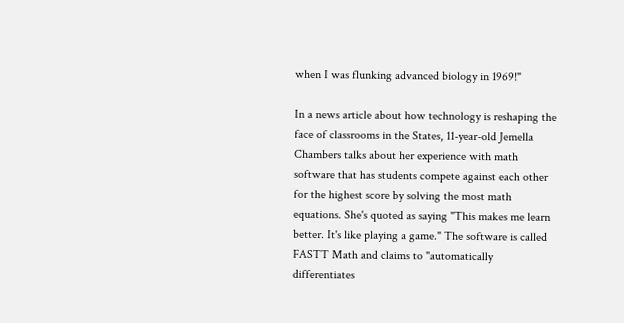when I was flunking advanced biology in 1969!"

In a news article about how technology is reshaping the face of classrooms in the States, 11-year-old Jemella Chambers talks about her experience with math software that has students compete against each other for the highest score by solving the most math equations. She's quoted as saying "This makes me learn better. It's like playing a game." The software is called FASTT Math and claims to "automatically differentiates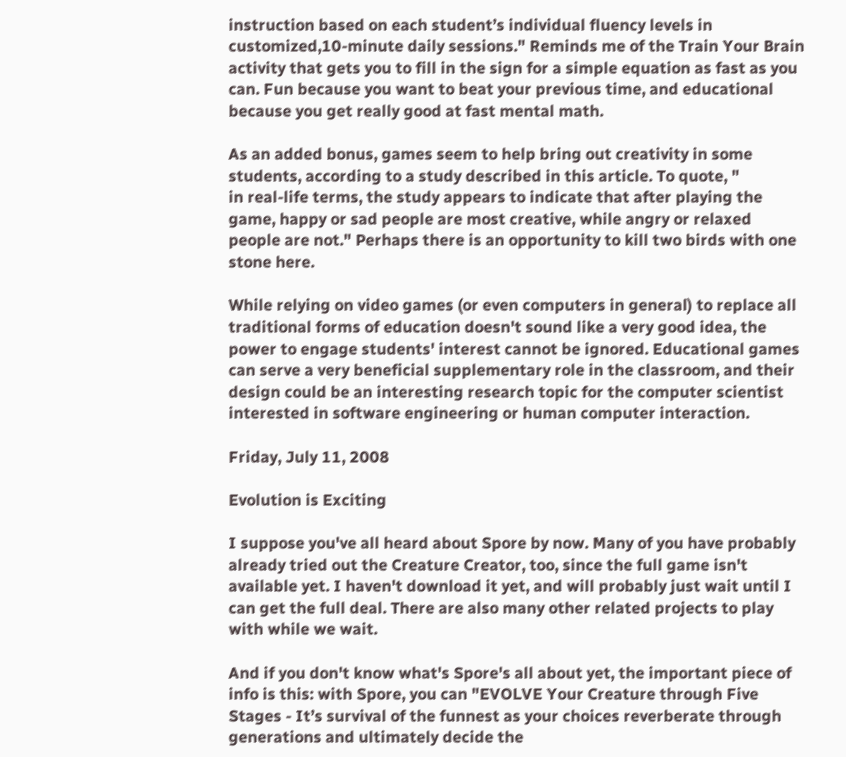instruction based on each student’s individual fluency levels in customized,10-minute daily sessions." Reminds me of the Train Your Brain activity that gets you to fill in the sign for a simple equation as fast as you can. Fun because you want to beat your previous time, and educational because you get really good at fast mental math.

As an added bonus, games seem to help bring out creativity in some students, according to a study described in this article. To quote, "
in real-life terms, the study appears to indicate that after playing the game, happy or sad people are most creative, while angry or relaxed people are not." Perhaps there is an opportunity to kill two birds with one stone here.

While relying on video games (or even computers in general) to replace all traditional forms of education doesn't sound like a very good idea, the power to engage students' interest cannot be ignored. Educational games can serve a very beneficial supplementary role in the classroom, and their design could be an interesting research topic for the computer scientist interested in software engineering or human computer interaction.

Friday, July 11, 2008

Evolution is Exciting

I suppose you've all heard about Spore by now. Many of you have probably already tried out the Creature Creator, too, since the full game isn't available yet. I haven't download it yet, and will probably just wait until I can get the full deal. There are also many other related projects to play with while we wait.

And if you don't know what's Spore's all about yet, the important piece of info is this: with Spore, you can "EVOLVE Your Creature through Five Stages - It’s survival of the funnest as your choices reverberate through generations and ultimately decide the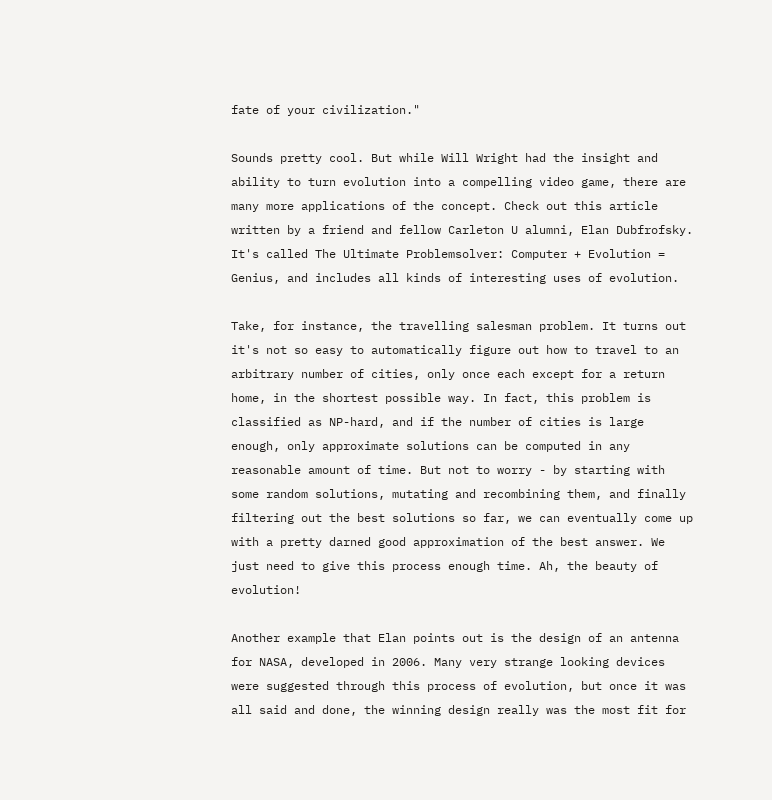fate of your civilization."

Sounds pretty cool. But while Will Wright had the insight and ability to turn evolution into a compelling video game, there are many more applications of the concept. Check out this article written by a friend and fellow Carleton U alumni, Elan Dubfrofsky. It's called The Ultimate Problemsolver: Computer + Evolution = Genius, and includes all kinds of interesting uses of evolution.

Take, for instance, the travelling salesman problem. It turns out it's not so easy to automatically figure out how to travel to an arbitrary number of cities, only once each except for a return home, in the shortest possible way. In fact, this problem is classified as NP-hard, and if the number of cities is large enough, only approximate solutions can be computed in any reasonable amount of time. But not to worry - by starting with some random solutions, mutating and recombining them, and finally filtering out the best solutions so far, we can eventually come up with a pretty darned good approximation of the best answer. We just need to give this process enough time. Ah, the beauty of evolution!

Another example that Elan points out is the design of an antenna for NASA, developed in 2006. Many very strange looking devices were suggested through this process of evolution, but once it was all said and done, the winning design really was the most fit for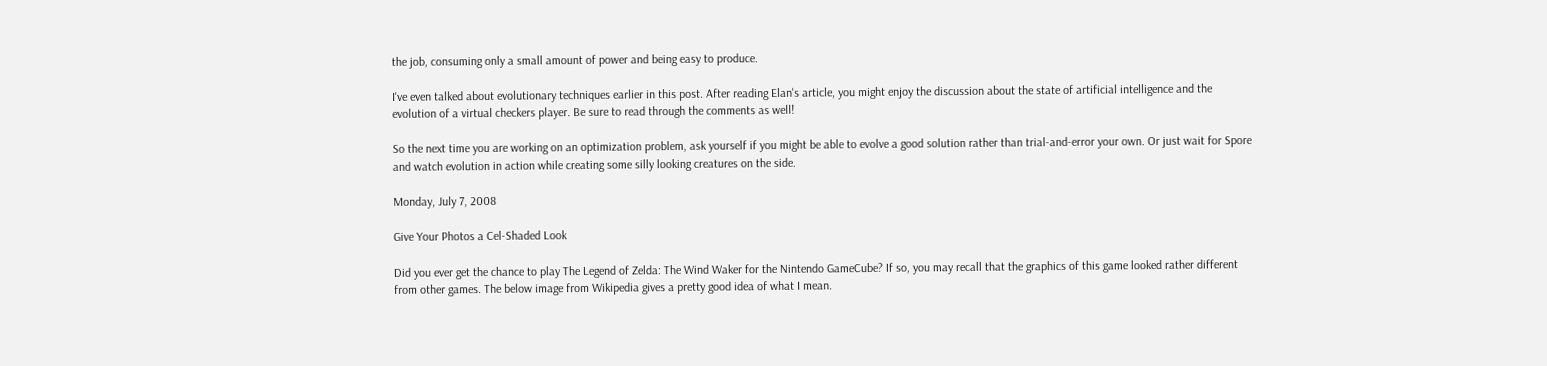the job, consuming only a small amount of power and being easy to produce.

I've even talked about evolutionary techniques earlier in this post. After reading Elan's article, you might enjoy the discussion about the state of artificial intelligence and the evolution of a virtual checkers player. Be sure to read through the comments as well!

So the next time you are working on an optimization problem, ask yourself if you might be able to evolve a good solution rather than trial-and-error your own. Or just wait for Spore and watch evolution in action while creating some silly looking creatures on the side.

Monday, July 7, 2008

Give Your Photos a Cel-Shaded Look

Did you ever get the chance to play The Legend of Zelda: The Wind Waker for the Nintendo GameCube? If so, you may recall that the graphics of this game looked rather different from other games. The below image from Wikipedia gives a pretty good idea of what I mean.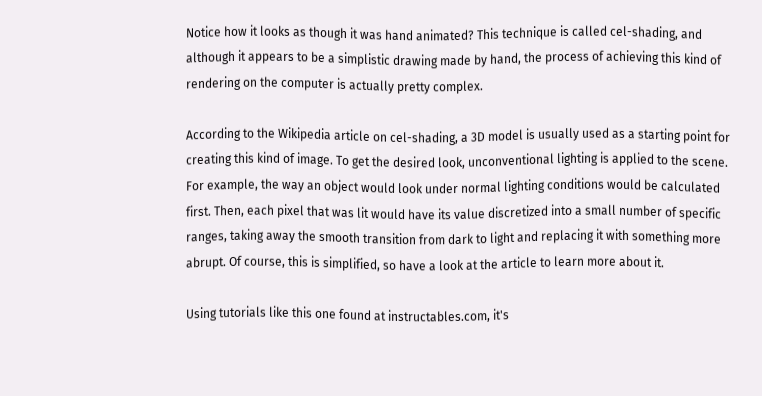Notice how it looks as though it was hand animated? This technique is called cel-shading, and although it appears to be a simplistic drawing made by hand, the process of achieving this kind of rendering on the computer is actually pretty complex.

According to the Wikipedia article on cel-shading, a 3D model is usually used as a starting point for creating this kind of image. To get the desired look, unconventional lighting is applied to the scene. For example, the way an object would look under normal lighting conditions would be calculated first. Then, each pixel that was lit would have its value discretized into a small number of specific ranges, taking away the smooth transition from dark to light and replacing it with something more abrupt. Of course, this is simplified, so have a look at the article to learn more about it.

Using tutorials like this one found at instructables.com, it's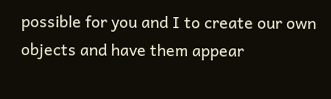possible for you and I to create our own objects and have them appear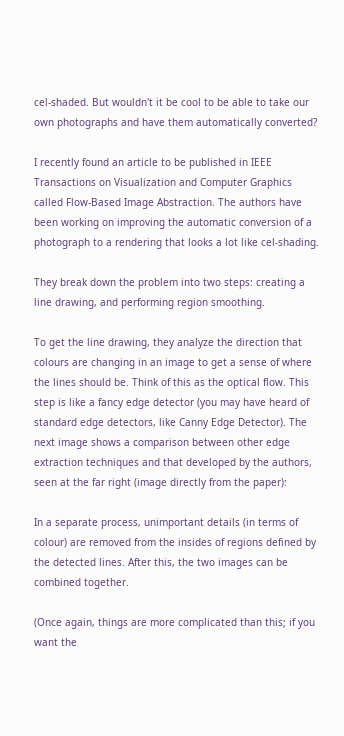cel-shaded. But wouldn't it be cool to be able to take our own photographs and have them automatically converted?

I recently found an article to be published in IEEE Transactions on Visualization and Computer Graphics called Flow-Based Image Abstraction. The authors have been working on improving the automatic conversion of a photograph to a rendering that looks a lot like cel-shading.

They break down the problem into two steps: creating a line drawing, and performing region smoothing.

To get the line drawing, they analyze the direction that colours are changing in an image to get a sense of where the lines should be. Think of this as the optical flow. This step is like a fancy edge detector (you may have heard of standard edge detectors, like Canny Edge Detector). The next image shows a comparison between other edge extraction techniques and that developed by the authors, seen at the far right (image directly from the paper):

In a separate process, unimportant details (in terms of colour) are removed from the insides of regions defined by the detected lines. After this, the two images can be combined together.

(Once again, things are more complicated than this; if you want the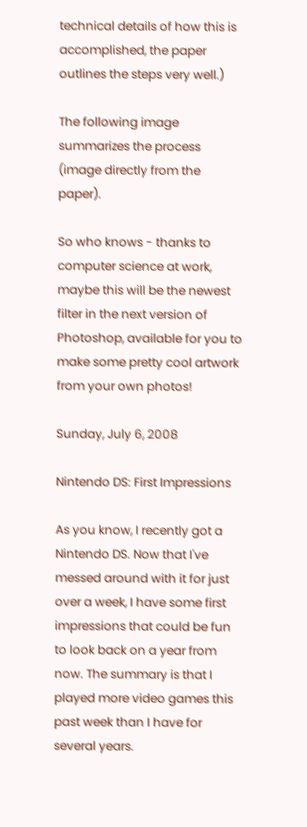technical details of how this is accomplished, the paper outlines the steps very well.)

The following image summarizes the process (image directly from the paper).

So who knows - thanks to computer science at work, maybe this will be the newest filter in the next version of Photoshop, available for you to make some pretty cool artwork from your own photos!

Sunday, July 6, 2008

Nintendo DS: First Impressions

As you know, I recently got a Nintendo DS. Now that I've messed around with it for just over a week, I have some first impressions that could be fun to look back on a year from now. The summary is that I played more video games this past week than I have for several years.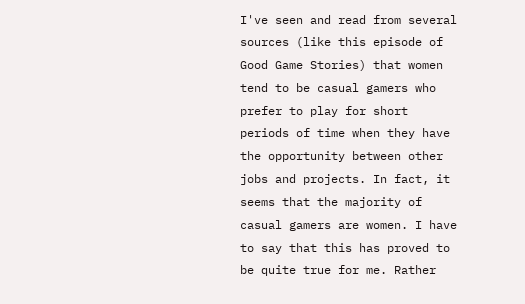I've seen and read from several sources (like this episode of Good Game Stories) that women tend to be casual gamers who prefer to play for short periods of time when they have the opportunity between other jobs and projects. In fact, it seems that the majority of casual gamers are women. I have to say that this has proved to be quite true for me. Rather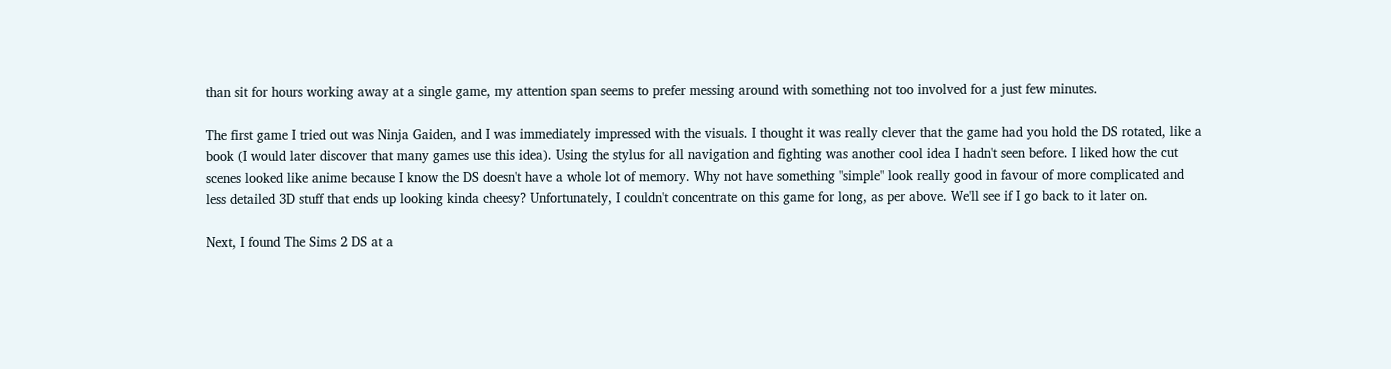than sit for hours working away at a single game, my attention span seems to prefer messing around with something not too involved for a just few minutes.

The first game I tried out was Ninja Gaiden, and I was immediately impressed with the visuals. I thought it was really clever that the game had you hold the DS rotated, like a book (I would later discover that many games use this idea). Using the stylus for all navigation and fighting was another cool idea I hadn't seen before. I liked how the cut scenes looked like anime because I know the DS doesn't have a whole lot of memory. Why not have something "simple" look really good in favour of more complicated and less detailed 3D stuff that ends up looking kinda cheesy? Unfortunately, I couldn't concentrate on this game for long, as per above. We'll see if I go back to it later on.

Next, I found The Sims 2 DS at a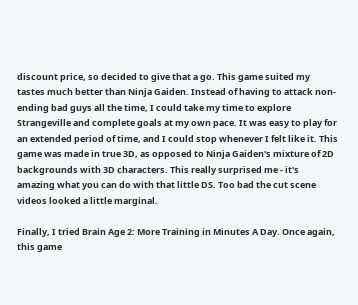discount price, so decided to give that a go. This game suited my tastes much better than Ninja Gaiden. Instead of having to attack non-ending bad guys all the time, I could take my time to explore Strangeville and complete goals at my own pace. It was easy to play for an extended period of time, and I could stop whenever I felt like it. This game was made in true 3D, as opposed to Ninja Gaiden's mixture of 2D backgrounds with 3D characters. This really surprised me - it's amazing what you can do with that little DS. Too bad the cut scene videos looked a little marginal.

Finally, I tried Brain Age 2: More Training in Minutes A Day. Once again, this game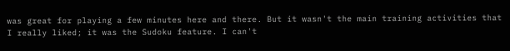was great for playing a few minutes here and there. But it wasn't the main training activities that I really liked; it was the Sudoku feature. I can't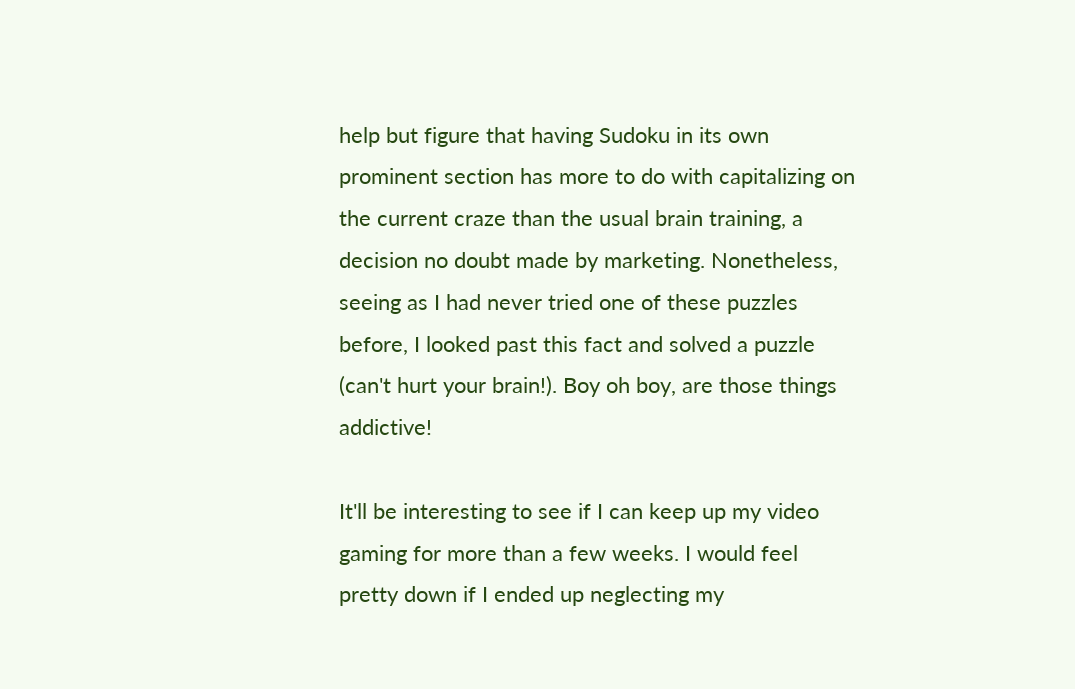help but figure that having Sudoku in its own prominent section has more to do with capitalizing on the current craze than the usual brain training, a decision no doubt made by marketing. Nonetheless, seeing as I had never tried one of these puzzles before, I looked past this fact and solved a puzzle (can't hurt your brain!). Boy oh boy, are those things addictive!

It'll be interesting to see if I can keep up my video gaming for more than a few weeks. I would feel pretty down if I ended up neglecting my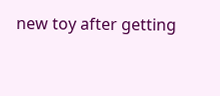new toy after getting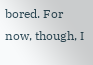bored. For now, though, I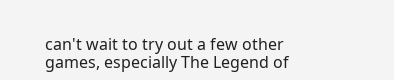can't wait to try out a few other games, especially The Legend of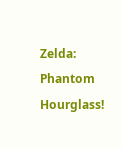Zelda: Phantom Hourglass!